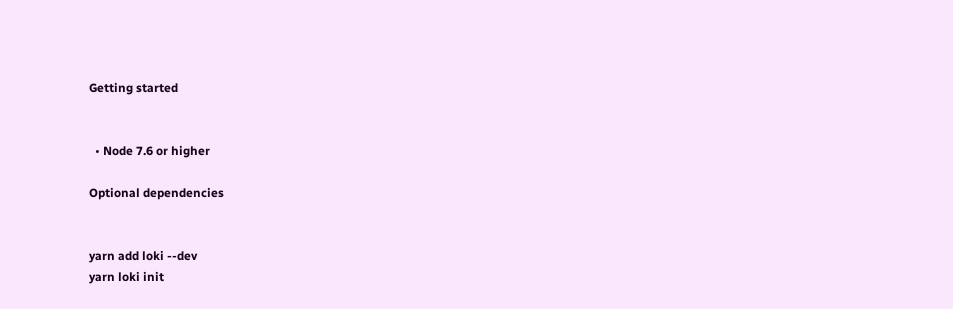Getting started


  • Node 7.6 or higher

Optional dependencies


yarn add loki --dev
yarn loki init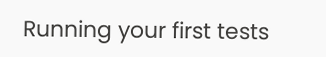Running your first tests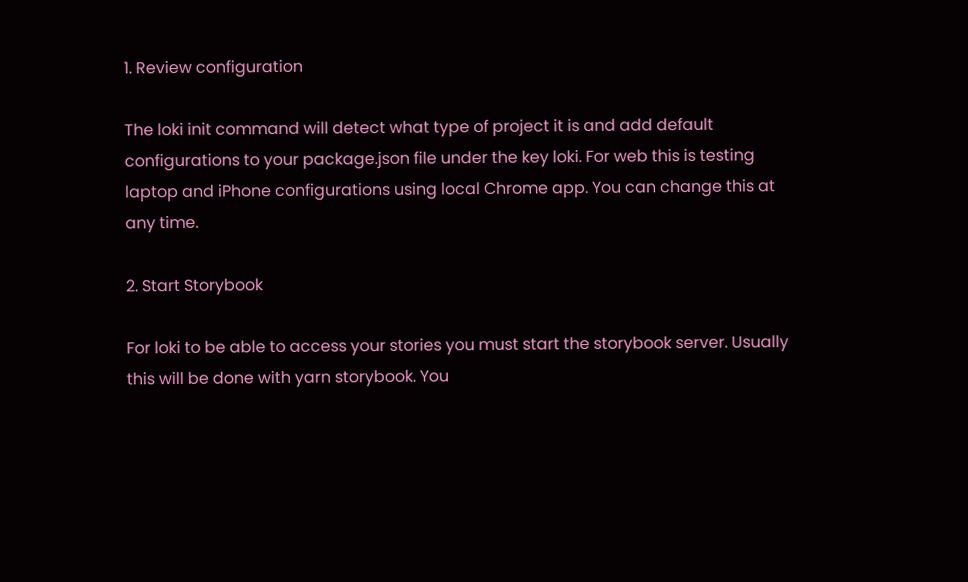1. Review configuration

The loki init command will detect what type of project it is and add default configurations to your package.json file under the key loki. For web this is testing laptop and iPhone configurations using local Chrome app. You can change this at any time.

2. Start Storybook

For loki to be able to access your stories you must start the storybook server. Usually this will be done with yarn storybook. You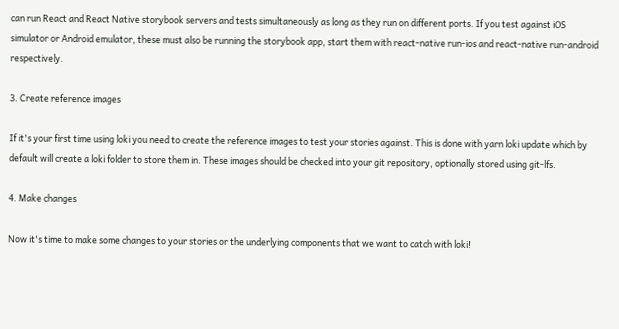can run React and React Native storybook servers and tests simultaneously as long as they run on different ports. If you test against iOS simulator or Android emulator, these must also be running the storybook app, start them with react-native run-ios and react-native run-android respectively.

3. Create reference images

If it's your first time using loki you need to create the reference images to test your stories against. This is done with yarn loki update which by default will create a loki folder to store them in. These images should be checked into your git repository, optionally stored using git-lfs.

4. Make changes

Now it's time to make some changes to your stories or the underlying components that we want to catch with loki!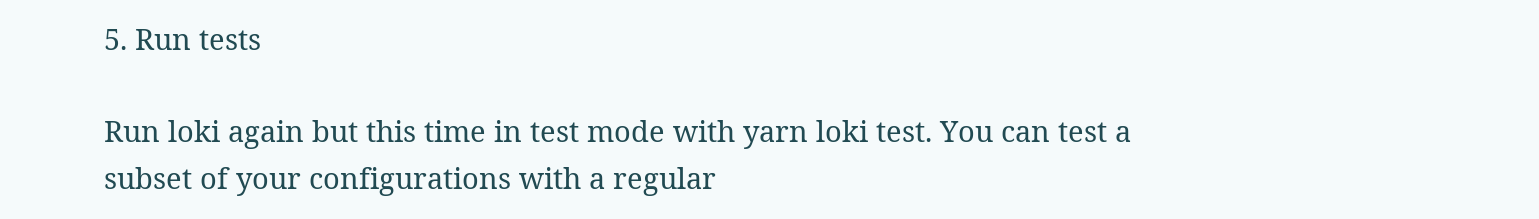5. Run tests

Run loki again but this time in test mode with yarn loki test. You can test a subset of your configurations with a regular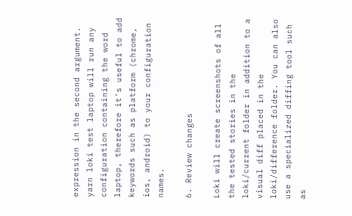expression in the second argument. yarn loki test laptop will run any configuration containing the word laptop, therefore it's useful to add keywords such as platform (chrome, ios, android) to your configuration names.

6. Review changes

Loki will create screenshots of all the tested stories in the loki/current folder in addition to a visual diff placed in the loki/difference folder. You can also use a specialized diffing tool such as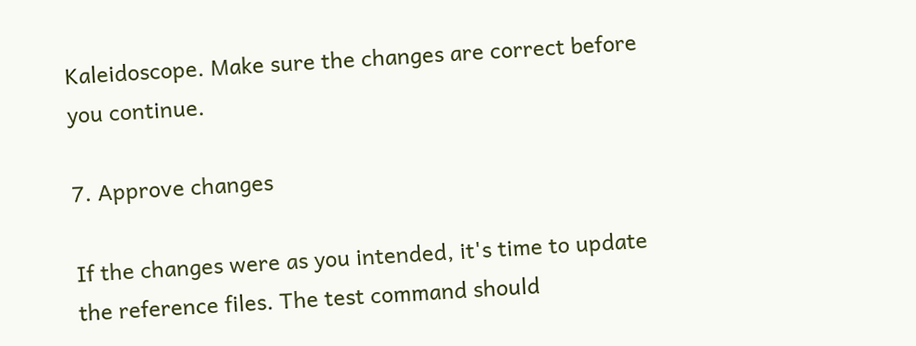Kaleidoscope. Make sure the changes are correct before you continue.

7. Approve changes

If the changes were as you intended, it's time to update the reference files. The test command should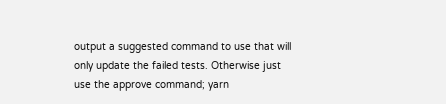output a suggested command to use that will only update the failed tests. Otherwise just use the approve command; yarn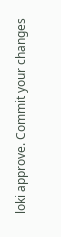loki approve. Commit your changes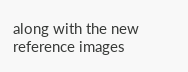along with the new reference images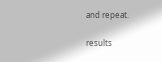and repeat.

results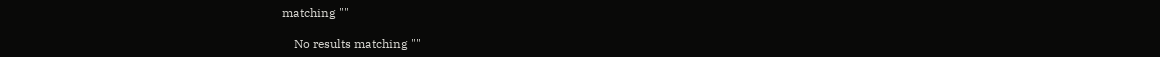matching ""

    No results matching ""